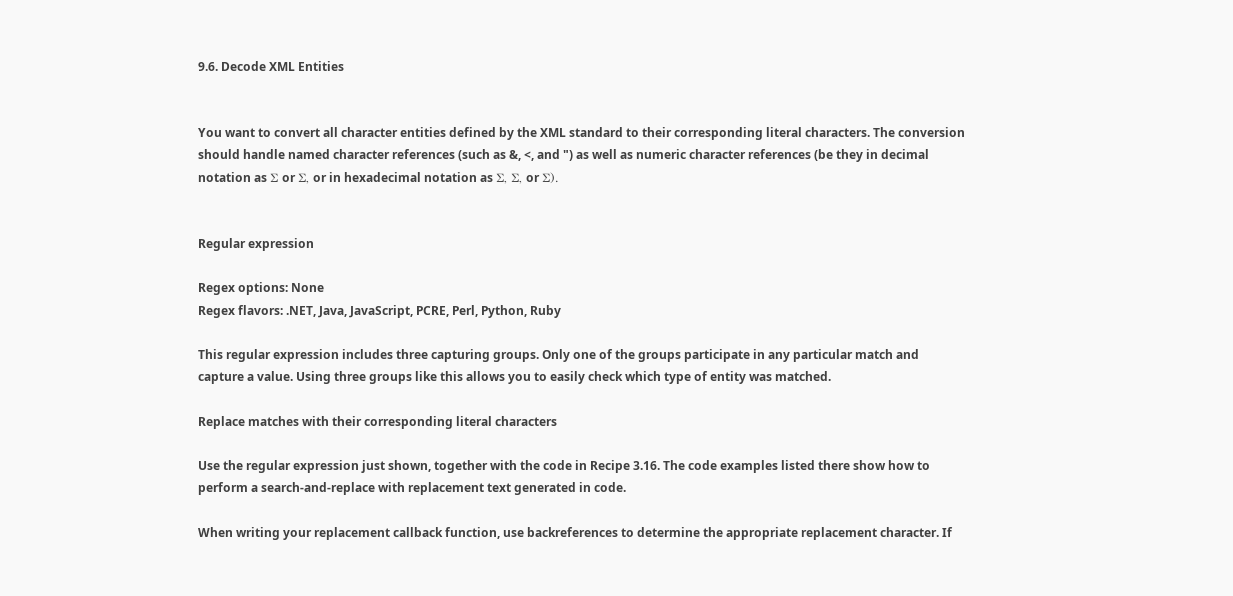9.6. Decode XML Entities


You want to convert all character entities defined by the XML standard to their corresponding literal characters. The conversion should handle named character references (such as &, <, and ") as well as numeric character references (be they in decimal notation as Σ or Σ, or in hexadecimal notation as Σ, Σ, or Σ).


Regular expression

Regex options: None
Regex flavors: .NET, Java, JavaScript, PCRE, Perl, Python, Ruby

This regular expression includes three capturing groups. Only one of the groups participate in any particular match and capture a value. Using three groups like this allows you to easily check which type of entity was matched.

Replace matches with their corresponding literal characters

Use the regular expression just shown, together with the code in Recipe 3.16. The code examples listed there show how to perform a search-and-replace with replacement text generated in code.

When writing your replacement callback function, use backreferences to determine the appropriate replacement character. If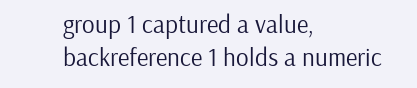group 1 captured a value, backreference 1 holds a numeric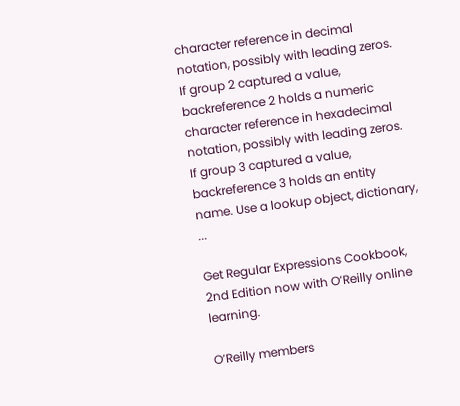character reference in decimal notation, possibly with leading zeros. If group 2 captured a value, backreference 2 holds a numeric character reference in hexadecimal notation, possibly with leading zeros. If group 3 captured a value, backreference 3 holds an entity name. Use a lookup object, dictionary, ...

Get Regular Expressions Cookbook, 2nd Edition now with O’Reilly online learning.

O’Reilly members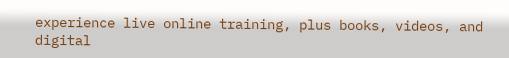experience live online training, plus books, videos, and digital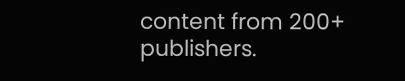content from 200+ publishers.